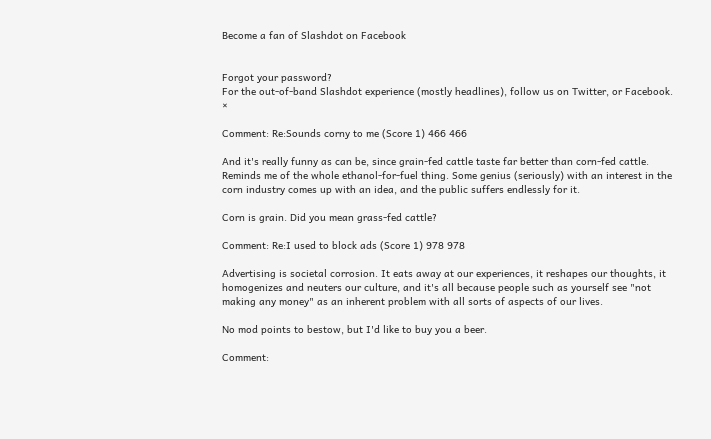Become a fan of Slashdot on Facebook


Forgot your password?
For the out-of-band Slashdot experience (mostly headlines), follow us on Twitter, or Facebook. ×

Comment: Re:Sounds corny to me (Score 1) 466 466

And it's really funny as can be, since grain-fed cattle taste far better than corn-fed cattle. Reminds me of the whole ethanol-for-fuel thing. Some genius (seriously) with an interest in the corn industry comes up with an idea, and the public suffers endlessly for it.

Corn is grain. Did you mean grass-fed cattle?

Comment: Re:I used to block ads (Score 1) 978 978

Advertising is societal corrosion. It eats away at our experiences, it reshapes our thoughts, it homogenizes and neuters our culture, and it's all because people such as yourself see "not making any money" as an inherent problem with all sorts of aspects of our lives.

No mod points to bestow, but I'd like to buy you a beer.

Comment: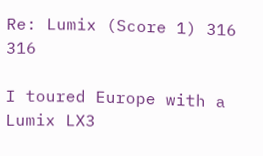Re: Lumix (Score 1) 316 316

I toured Europe with a Lumix LX3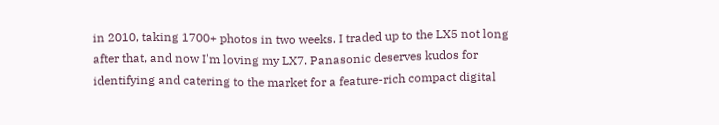in 2010, taking 1700+ photos in two weeks. I traded up to the LX5 not long after that, and now I'm loving my LX7. Panasonic deserves kudos for identifying and catering to the market for a feature-rich compact digital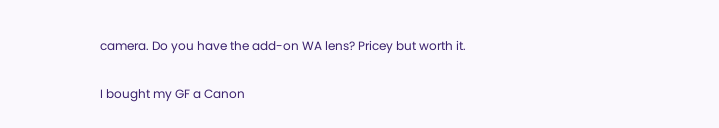camera. Do you have the add-on WA lens? Pricey but worth it.

I bought my GF a Canon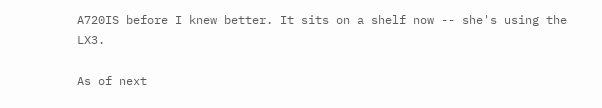A720IS before I knew better. It sits on a shelf now -- she's using the LX3.

As of next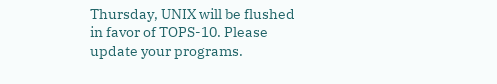Thursday, UNIX will be flushed in favor of TOPS-10. Please update your programs.